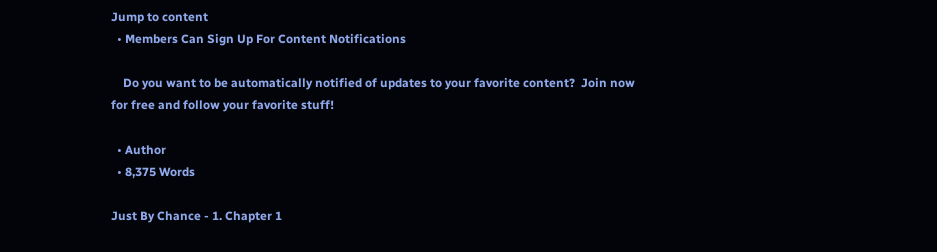Jump to content
  • Members Can Sign Up For Content Notifications

    Do you want to be automatically notified of updates to your favorite content?  Join now for free and follow your favorite stuff!

  • Author
  • 8,375 Words

Just By Chance - 1. Chapter 1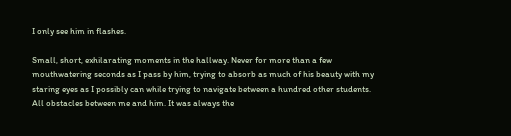I only see him in flashes.

Small, short, exhilarating moments in the hallway. Never for more than a few mouthwatering seconds as I pass by him, trying to absorb as much of his beauty with my staring eyes as I possibly can while trying to navigate between a hundred other students. All obstacles between me and him. It was always the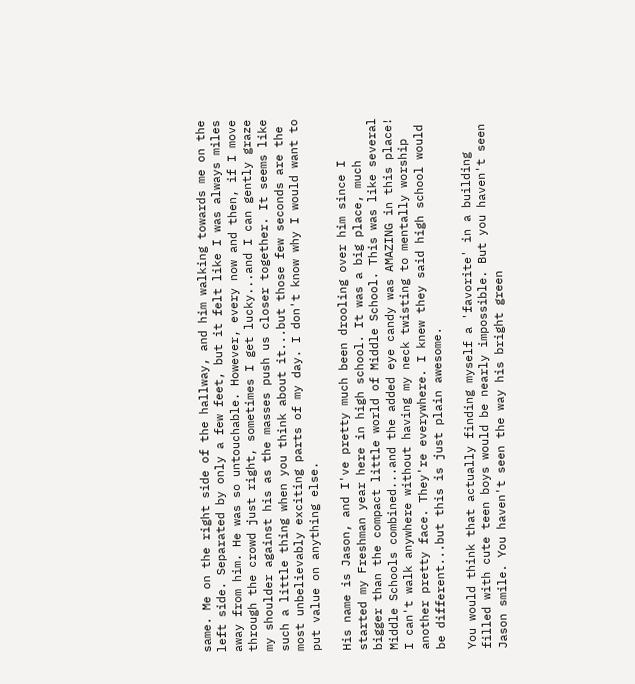same. Me on the right side of the hallway, and him walking towards me on the left side. Separated by only a few feet, but it felt like I was always miles away from him. He was so untouchable. However, every now and then, if I move through the crowd just right, sometimes I get lucky...and I can gently graze my shoulder against his as the masses push us closer together. It seems like such a little thing when you think about it...but those few seconds are the most unbelievably exciting parts of my day. I don't know why I would want to put value on anything else.

His name is Jason, and I've pretty much been drooling over him since I started my Freshman year here in high school. It was a big place, much bigger than the compact little world of Middle School. This was like several Middle Schools combined...and the added eye candy was AMAZING in this place! I can't walk anywhere without having my neck twisting to mentally worship another pretty face. They're everywhere. I knew they said high school would be different...but this is just plain awesome.

You would think that actually finding myself a 'favorite' in a building filled with cute teen boys would be nearly impossible. But you haven't seen Jason smile. You haven't seen the way his bright green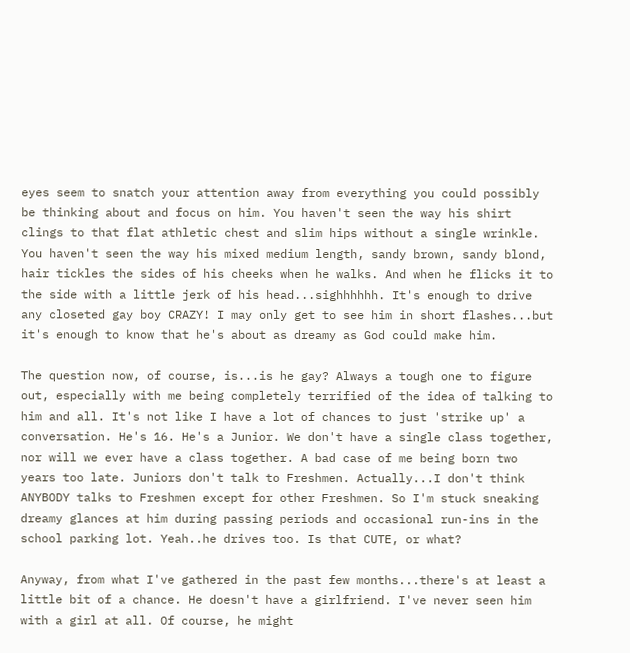eyes seem to snatch your attention away from everything you could possibly be thinking about and focus on him. You haven't seen the way his shirt clings to that flat athletic chest and slim hips without a single wrinkle. You haven't seen the way his mixed medium length, sandy brown, sandy blond, hair tickles the sides of his cheeks when he walks. And when he flicks it to the side with a little jerk of his head...sighhhhhh. It's enough to drive any closeted gay boy CRAZY! I may only get to see him in short flashes...but it's enough to know that he's about as dreamy as God could make him.

The question now, of course, is...is he gay? Always a tough one to figure out, especially with me being completely terrified of the idea of talking to him and all. It's not like I have a lot of chances to just 'strike up' a conversation. He's 16. He's a Junior. We don't have a single class together, nor will we ever have a class together. A bad case of me being born two years too late. Juniors don't talk to Freshmen. Actually...I don't think ANYBODY talks to Freshmen except for other Freshmen. So I'm stuck sneaking dreamy glances at him during passing periods and occasional run-ins in the school parking lot. Yeah..he drives too. Is that CUTE, or what?

Anyway, from what I've gathered in the past few months...there's at least a little bit of a chance. He doesn't have a girlfriend. I've never seen him with a girl at all. Of course, he might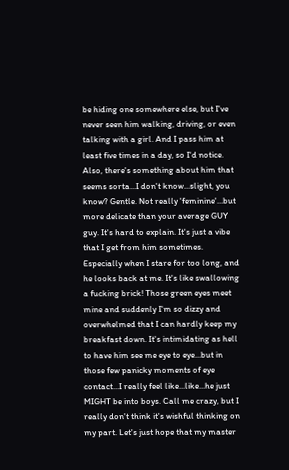be hiding one somewhere else, but I've never seen him walking, driving, or even talking with a girl. And I pass him at least five times in a day, so I'd notice. Also, there's something about him that seems sorta...I don't know...slight, you know? Gentle. Not really 'feminine'...but more delicate than your average GUY guy. It's hard to explain. It's just a vibe that I get from him sometimes. Especially when I stare for too long, and he looks back at me. It's like swallowing a fucking brick! Those green eyes meet mine and suddenly I'm so dizzy and overwhelmed that I can hardly keep my breakfast down. It's intimidating as hell to have him see me eye to eye...but in those few panicky moments of eye contact...I really feel like...like...he just MIGHT be into boys. Call me crazy, but I really don't think it's wishful thinking on my part. Let's just hope that my master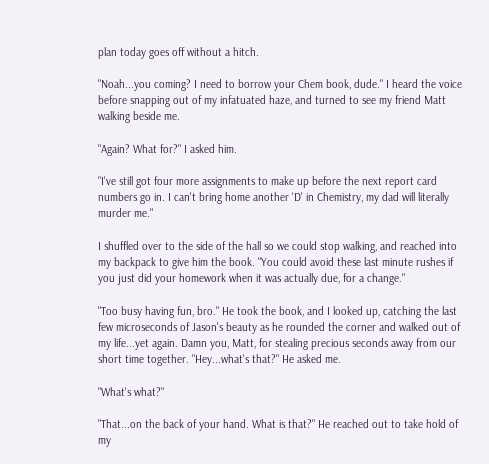plan today goes off without a hitch.

"Noah...you coming? I need to borrow your Chem book, dude." I heard the voice before snapping out of my infatuated haze, and turned to see my friend Matt walking beside me.

"Again? What for?" I asked him.

"I've still got four more assignments to make up before the next report card numbers go in. I can't bring home another 'D' in Chemistry, my dad will literally murder me."

I shuffled over to the side of the hall so we could stop walking, and reached into my backpack to give him the book. "You could avoid these last minute rushes if you just did your homework when it was actually due, for a change."

"Too busy having fun, bro." He took the book, and I looked up, catching the last few microseconds of Jason's beauty as he rounded the corner and walked out of my life...yet again. Damn you, Matt, for stealing precious seconds away from our short time together. "Hey...what's that?" He asked me.

"What's what?"

"That...on the back of your hand. What is that?" He reached out to take hold of my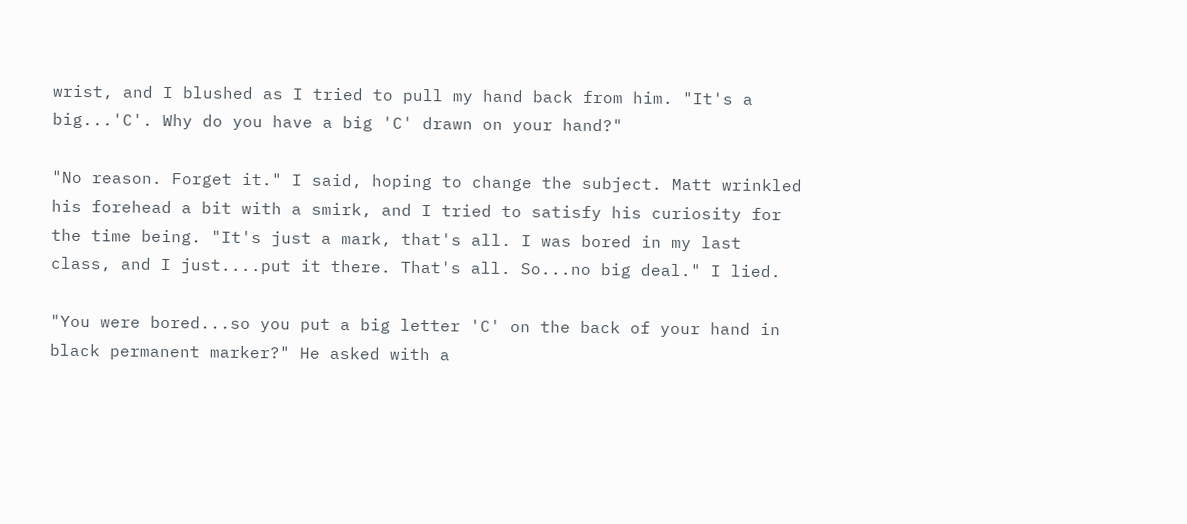wrist, and I blushed as I tried to pull my hand back from him. "It's a big...'C'. Why do you have a big 'C' drawn on your hand?"

"No reason. Forget it." I said, hoping to change the subject. Matt wrinkled his forehead a bit with a smirk, and I tried to satisfy his curiosity for the time being. "It's just a mark, that's all. I was bored in my last class, and I just....put it there. That's all. So...no big deal." I lied.

"You were bored...so you put a big letter 'C' on the back of your hand in black permanent marker?" He asked with a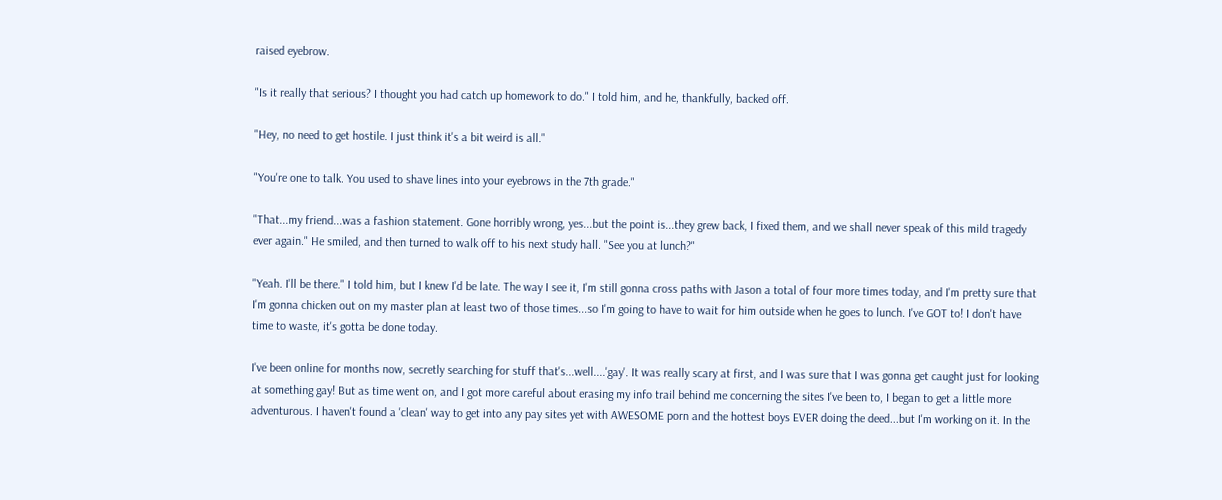raised eyebrow.

"Is it really that serious? I thought you had catch up homework to do." I told him, and he, thankfully, backed off.

"Hey, no need to get hostile. I just think it's a bit weird is all."

"You're one to talk. You used to shave lines into your eyebrows in the 7th grade."

"That...my friend...was a fashion statement. Gone horribly wrong, yes...but the point is...they grew back, I fixed them, and we shall never speak of this mild tragedy ever again." He smiled, and then turned to walk off to his next study hall. "See you at lunch?"

"Yeah. I'll be there." I told him, but I knew I'd be late. The way I see it, I'm still gonna cross paths with Jason a total of four more times today, and I'm pretty sure that I'm gonna chicken out on my master plan at least two of those times...so I'm going to have to wait for him outside when he goes to lunch. I've GOT to! I don't have time to waste, it's gotta be done today.

I've been online for months now, secretly searching for stuff that's...well....'gay'. It was really scary at first, and I was sure that I was gonna get caught just for looking at something gay! But as time went on, and I got more careful about erasing my info trail behind me concerning the sites I've been to, I began to get a little more adventurous. I haven't found a 'clean' way to get into any pay sites yet with AWESOME porn and the hottest boys EVER doing the deed...but I'm working on it. In the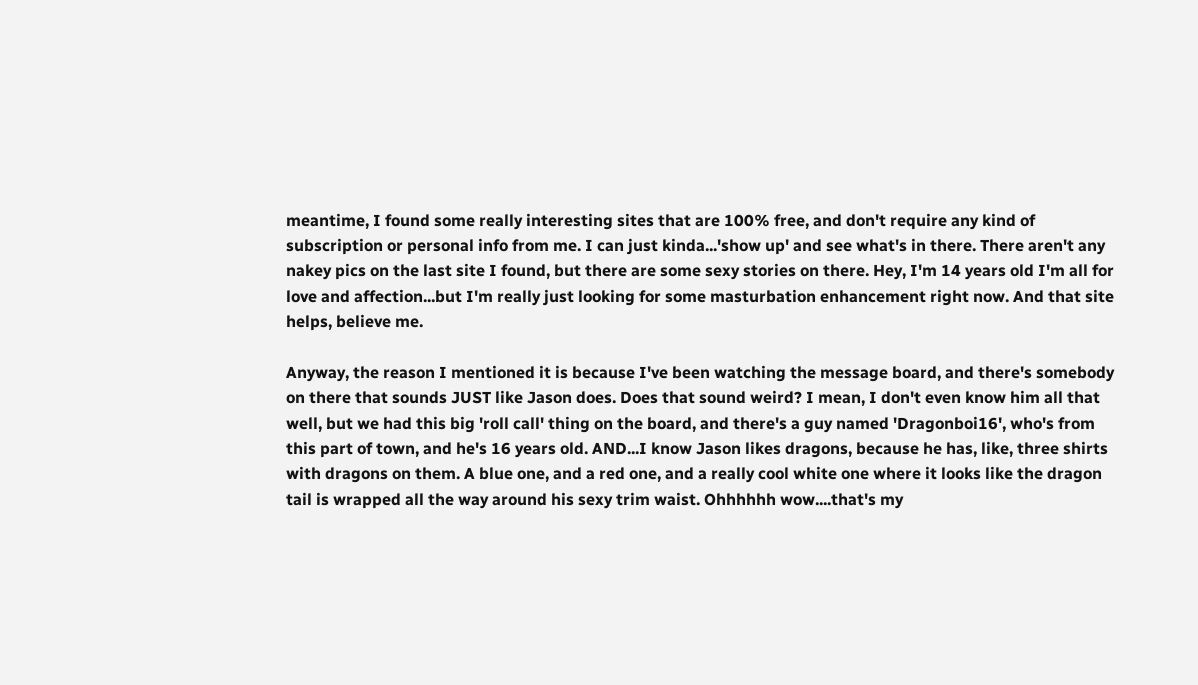meantime, I found some really interesting sites that are 100% free, and don't require any kind of subscription or personal info from me. I can just kinda...'show up' and see what's in there. There aren't any nakey pics on the last site I found, but there are some sexy stories on there. Hey, I'm 14 years old I'm all for love and affection...but I'm really just looking for some masturbation enhancement right now. And that site helps, believe me.

Anyway, the reason I mentioned it is because I've been watching the message board, and there's somebody on there that sounds JUST like Jason does. Does that sound weird? I mean, I don't even know him all that well, but we had this big 'roll call' thing on the board, and there's a guy named 'Dragonboi16', who's from this part of town, and he's 16 years old. AND...I know Jason likes dragons, because he has, like, three shirts with dragons on them. A blue one, and a red one, and a really cool white one where it looks like the dragon tail is wrapped all the way around his sexy trim waist. Ohhhhhh wow....that's my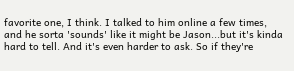favorite one, I think. I talked to him online a few times, and he sorta 'sounds' like it might be Jason...but it's kinda hard to tell. And it's even harder to ask. So if they're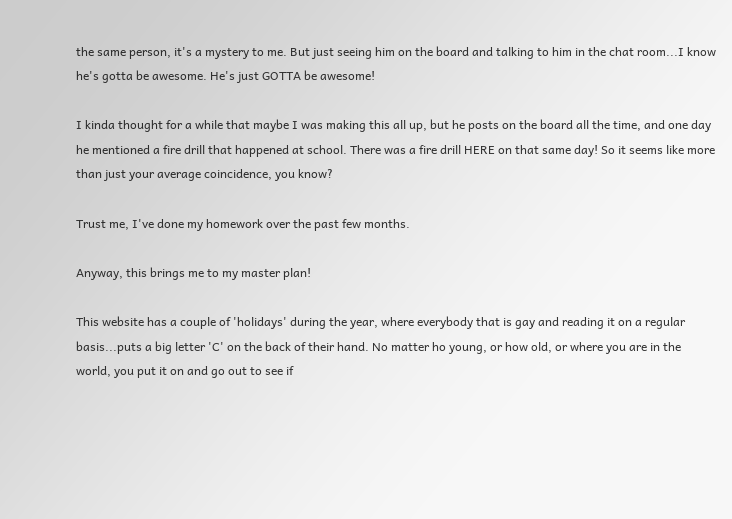the same person, it's a mystery to me. But just seeing him on the board and talking to him in the chat room...I know he's gotta be awesome. He's just GOTTA be awesome!

I kinda thought for a while that maybe I was making this all up, but he posts on the board all the time, and one day he mentioned a fire drill that happened at school. There was a fire drill HERE on that same day! So it seems like more than just your average coincidence, you know?

Trust me, I've done my homework over the past few months.

Anyway, this brings me to my master plan!

This website has a couple of 'holidays' during the year, where everybody that is gay and reading it on a regular basis...puts a big letter 'C' on the back of their hand. No matter ho young, or how old, or where you are in the world, you put it on and go out to see if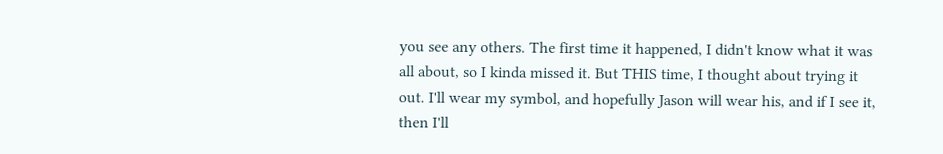you see any others. The first time it happened, I didn't know what it was all about, so I kinda missed it. But THIS time, I thought about trying it out. I'll wear my symbol, and hopefully Jason will wear his, and if I see it, then I'll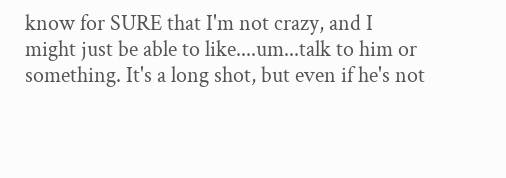know for SURE that I'm not crazy, and I might just be able to like....um...talk to him or something. It's a long shot, but even if he's not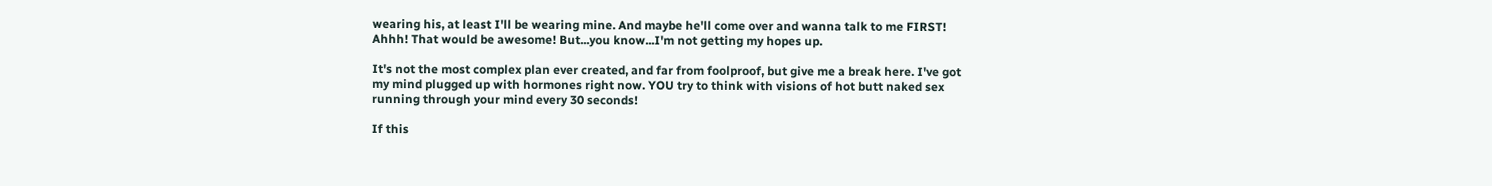wearing his, at least I'll be wearing mine. And maybe he'll come over and wanna talk to me FIRST! Ahhh! That would be awesome! But...you know...I'm not getting my hopes up.

It's not the most complex plan ever created, and far from foolproof, but give me a break here. I've got my mind plugged up with hormones right now. YOU try to think with visions of hot butt naked sex running through your mind every 30 seconds!

If this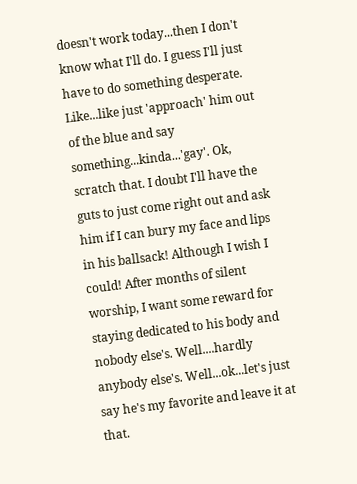doesn't work today...then I don't know what I'll do. I guess I'll just have to do something desperate. Like...like just 'approach' him out of the blue and say something...kinda...'gay'. Ok, scratch that. I doubt I'll have the guts to just come right out and ask him if I can bury my face and lips in his ballsack! Although I wish I could! After months of silent worship, I want some reward for staying dedicated to his body and nobody else's. Well....hardly anybody else's. Well...ok...let's just say he's my favorite and leave it at that.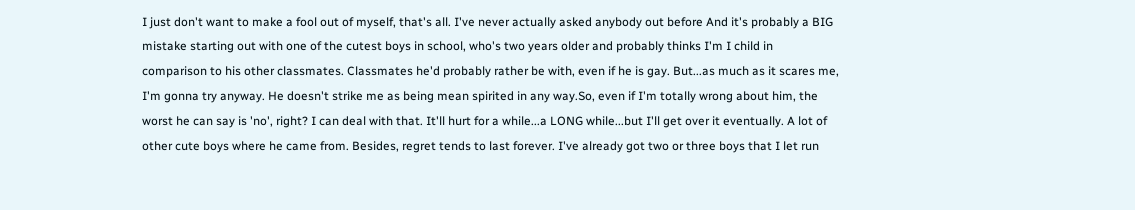I just don't want to make a fool out of myself, that's all. I've never actually asked anybody out before And it's probably a BIG mistake starting out with one of the cutest boys in school, who's two years older and probably thinks I'm I child in comparison to his other classmates. Classmates he'd probably rather be with, even if he is gay. But...as much as it scares me, I'm gonna try anyway. He doesn't strike me as being mean spirited in any way.So, even if I'm totally wrong about him, the worst he can say is 'no', right? I can deal with that. It'll hurt for a while...a LONG while...but I'll get over it eventually. A lot of other cute boys where he came from. Besides, regret tends to last forever. I've already got two or three boys that I let run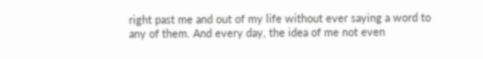right past me and out of my life without ever saying a word to any of them. And every day, the idea of me not even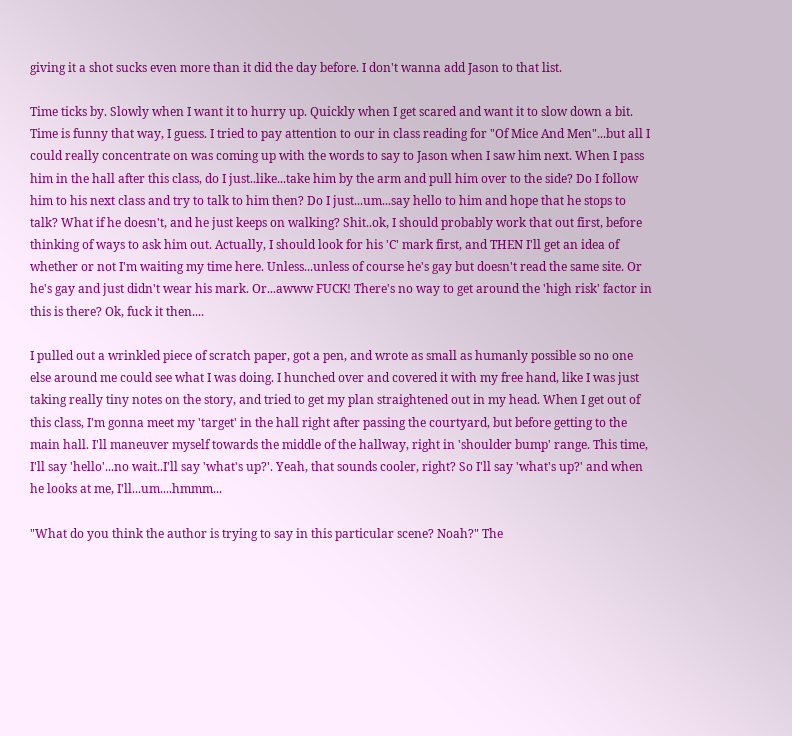giving it a shot sucks even more than it did the day before. I don't wanna add Jason to that list.

Time ticks by. Slowly when I want it to hurry up. Quickly when I get scared and want it to slow down a bit. Time is funny that way, I guess. I tried to pay attention to our in class reading for "Of Mice And Men"...but all I could really concentrate on was coming up with the words to say to Jason when I saw him next. When I pass him in the hall after this class, do I just..like...take him by the arm and pull him over to the side? Do I follow him to his next class and try to talk to him then? Do I just...um...say hello to him and hope that he stops to talk? What if he doesn't, and he just keeps on walking? Shit..ok, I should probably work that out first, before thinking of ways to ask him out. Actually, I should look for his 'C' mark first, and THEN I'll get an idea of whether or not I'm waiting my time here. Unless...unless of course he's gay but doesn't read the same site. Or he's gay and just didn't wear his mark. Or...awww FUCK! There's no way to get around the 'high risk' factor in this is there? Ok, fuck it then....

I pulled out a wrinkled piece of scratch paper, got a pen, and wrote as small as humanly possible so no one else around me could see what I was doing. I hunched over and covered it with my free hand, like I was just taking really tiny notes on the story, and tried to get my plan straightened out in my head. When I get out of this class, I'm gonna meet my 'target' in the hall right after passing the courtyard, but before getting to the main hall. I'll maneuver myself towards the middle of the hallway, right in 'shoulder bump' range. This time, I'll say 'hello'...no wait..I'll say 'what's up?'. Yeah, that sounds cooler, right? So I'll say 'what's up?' and when he looks at me, I'll...um....hmmm...

"What do you think the author is trying to say in this particular scene? Noah?" The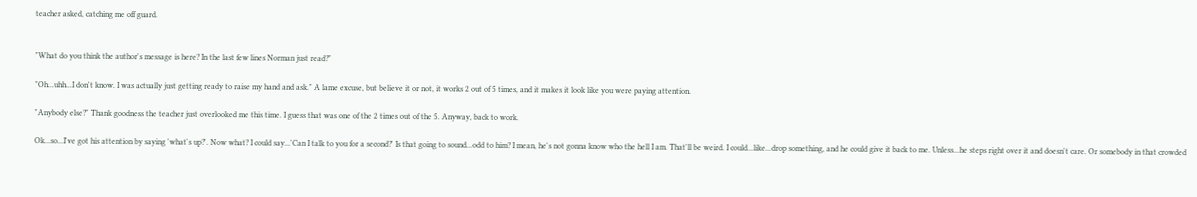teacher asked, catching me off guard.


"What do you think the author's message is here? In the last few lines Norman just read?"

"Oh...uhh...I don't know. I was actually just getting ready to raise my hand and ask." A lame excuse, but believe it or not, it works 2 out of 5 times, and it makes it look like you were paying attention.

"Anybody else?" Thank goodness the teacher just overlooked me this time. I guess that was one of the 2 times out of the 5. Anyway, back to work.

Ok...so...I've got his attention by saying 'what's up?'. Now what? I could say...'Can I talk to you for a second?' Is that going to sound...odd to him? I mean, he's not gonna know who the hell I am. That'll be weird. I could...like...drop something, and he could give it back to me. Unless...he steps right over it and doesn't care. Or somebody in that crowded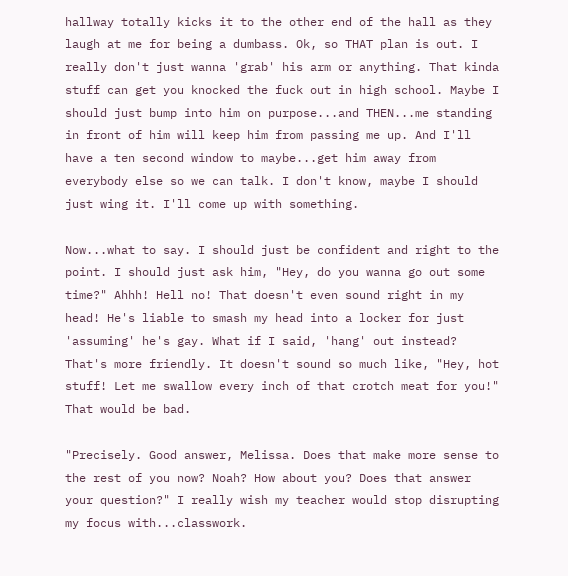hallway totally kicks it to the other end of the hall as they laugh at me for being a dumbass. Ok, so THAT plan is out. I really don't just wanna 'grab' his arm or anything. That kinda stuff can get you knocked the fuck out in high school. Maybe I should just bump into him on purpose...and THEN...me standing in front of him will keep him from passing me up. And I'll have a ten second window to maybe...get him away from everybody else so we can talk. I don't know, maybe I should just wing it. I'll come up with something.

Now...what to say. I should just be confident and right to the point. I should just ask him, "Hey, do you wanna go out some time?" Ahhh! Hell no! That doesn't even sound right in my head! He's liable to smash my head into a locker for just 'assuming' he's gay. What if I said, 'hang' out instead? That's more friendly. It doesn't sound so much like, "Hey, hot stuff! Let me swallow every inch of that crotch meat for you!" That would be bad.

"Precisely. Good answer, Melissa. Does that make more sense to the rest of you now? Noah? How about you? Does that answer your question?" I really wish my teacher would stop disrupting my focus with...classwork.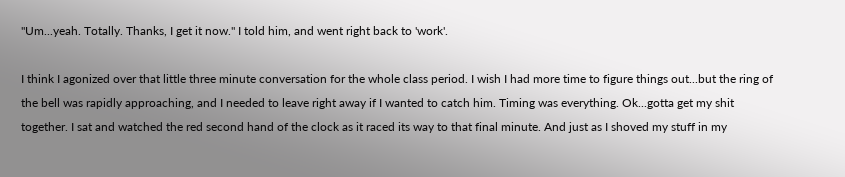"Um...yeah. Totally. Thanks, I get it now." I told him, and went right back to 'work'.

I think I agonized over that little three minute conversation for the whole class period. I wish I had more time to figure things out...but the ring of the bell was rapidly approaching, and I needed to leave right away if I wanted to catch him. Timing was everything. Ok...gotta get my shit together. I sat and watched the red second hand of the clock as it raced its way to that final minute. And just as I shoved my stuff in my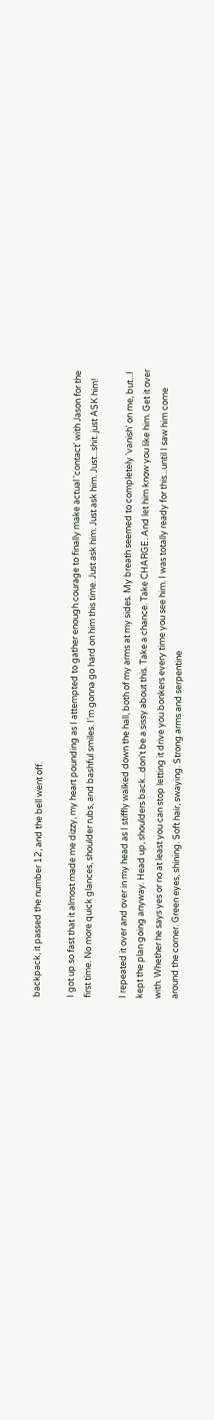backpack, it passed the number 12, and the bell went off.

I got up so fast that it almost made me dizzy, my heart pounding as I attempted to gather enough courage to finally make actual 'contact' with Jason for the first time. No more quick glances, shoulder rubs, and bashful smiles. I'm gonna go hard on him this time. Just ask him. Just ask him. Just...shit..just ASK him!

I repeated it over and over in my head as I stiffly walked down the hall, both of my arms at my sides. My breath seemed to completely 'vanish' on me, but...I kept the plan going anyway. Head up, shoulders back...don't be a sissy about this. Take a chance. Take CHARGE. And let him know you like him. Get it over with. Whether he says yes or no at least you can stop letting it drive you bonkers every time you see him. I was totally ready for this...until I saw him come around the corner. Green eyes, shining. Soft hair, swaying. Strong arms and serpentine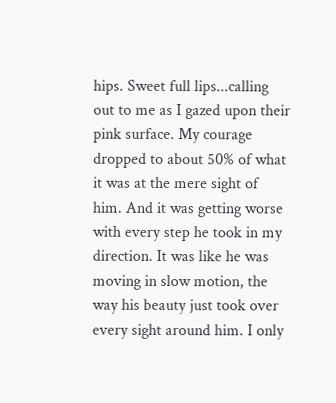hips. Sweet full lips...calling out to me as I gazed upon their pink surface. My courage dropped to about 50% of what it was at the mere sight of him. And it was getting worse with every step he took in my direction. It was like he was moving in slow motion, the way his beauty just took over every sight around him. I only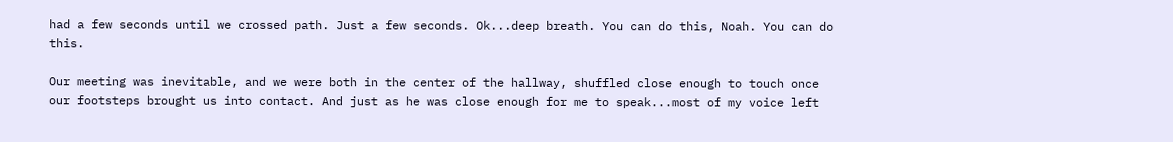had a few seconds until we crossed path. Just a few seconds. Ok...deep breath. You can do this, Noah. You can do this.

Our meeting was inevitable, and we were both in the center of the hallway, shuffled close enough to touch once our footsteps brought us into contact. And just as he was close enough for me to speak...most of my voice left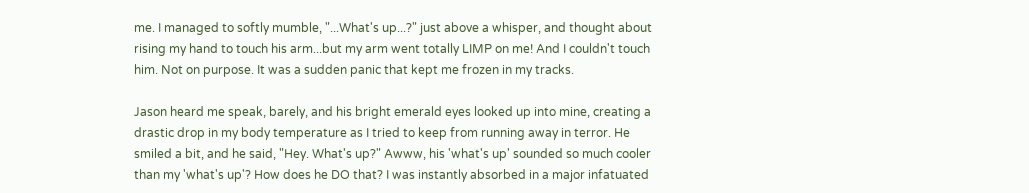me. I managed to softly mumble, "...What's up...?" just above a whisper, and thought about rising my hand to touch his arm...but my arm went totally LIMP on me! And I couldn't touch him. Not on purpose. It was a sudden panic that kept me frozen in my tracks.

Jason heard me speak, barely, and his bright emerald eyes looked up into mine, creating a drastic drop in my body temperature as I tried to keep from running away in terror. He smiled a bit, and he said, "Hey. What's up?" Awww, his 'what's up' sounded so much cooler than my 'what's up'? How does he DO that? I was instantly absorbed in a major infatuated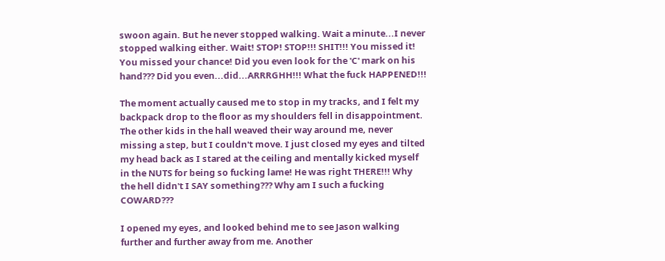swoon again. But he never stopped walking. Wait a minute...I never stopped walking either. Wait! STOP! STOP!!! SHIT!!! You missed it! You missed your chance! Did you even look for the 'C' mark on his hand??? Did you even...did...ARRRGHH!!! What the fuck HAPPENED!!!

The moment actually caused me to stop in my tracks, and I felt my backpack drop to the floor as my shoulders fell in disappointment. The other kids in the hall weaved their way around me, never missing a step, but I couldn't move. I just closed my eyes and tilted my head back as I stared at the ceiling and mentally kicked myself in the NUTS for being so fucking lame! He was right THERE!!! Why the hell didn't I SAY something??? Why am I such a fucking COWARD???

I opened my eyes, and looked behind me to see Jason walking further and further away from me. Another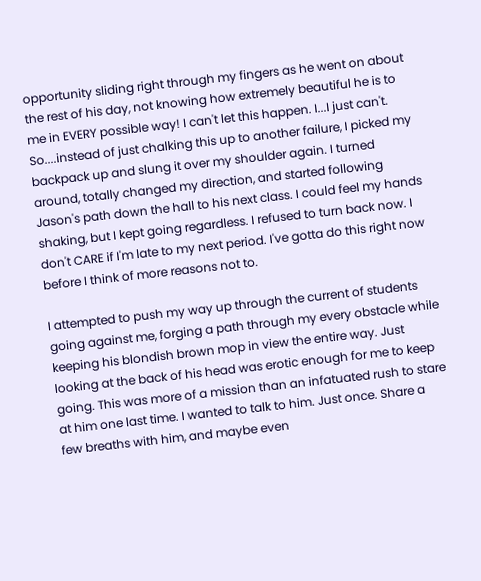opportunity sliding right through my fingers as he went on about the rest of his day, not knowing how extremely beautiful he is to me in EVERY possible way! I can't let this happen. I...I just can't. So....instead of just chalking this up to another failure, I picked my backpack up and slung it over my shoulder again. I turned around, totally changed my direction, and started following Jason's path down the hall to his next class. I could feel my hands shaking, but I kept going regardless. I refused to turn back now. I don't CARE if I'm late to my next period. I've gotta do this right now before I think of more reasons not to.

I attempted to push my way up through the current of students going against me, forging a path through my every obstacle while keeping his blondish brown mop in view the entire way. Just looking at the back of his head was erotic enough for me to keep going. This was more of a mission than an infatuated rush to stare at him one last time. I wanted to talk to him. Just once. Share a few breaths with him, and maybe even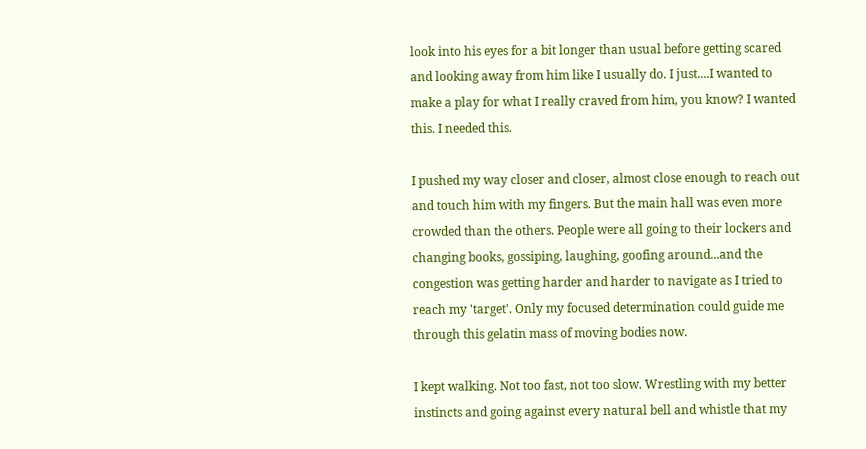look into his eyes for a bit longer than usual before getting scared and looking away from him like I usually do. I just....I wanted to make a play for what I really craved from him, you know? I wanted this. I needed this.

I pushed my way closer and closer, almost close enough to reach out and touch him with my fingers. But the main hall was even more crowded than the others. People were all going to their lockers and changing books, gossiping, laughing, goofing around...and the congestion was getting harder and harder to navigate as I tried to reach my 'target'. Only my focused determination could guide me through this gelatin mass of moving bodies now.

I kept walking. Not too fast, not too slow. Wrestling with my better instincts and going against every natural bell and whistle that my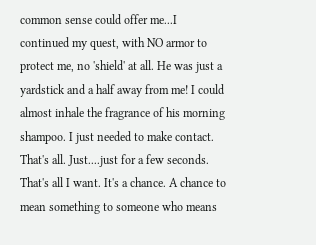common sense could offer me...I continued my quest, with NO armor to protect me, no 'shield' at all. He was just a yardstick and a half away from me! I could almost inhale the fragrance of his morning shampoo. I just needed to make contact. That's all. Just....just for a few seconds. That's all I want. It's a chance. A chance to mean something to someone who means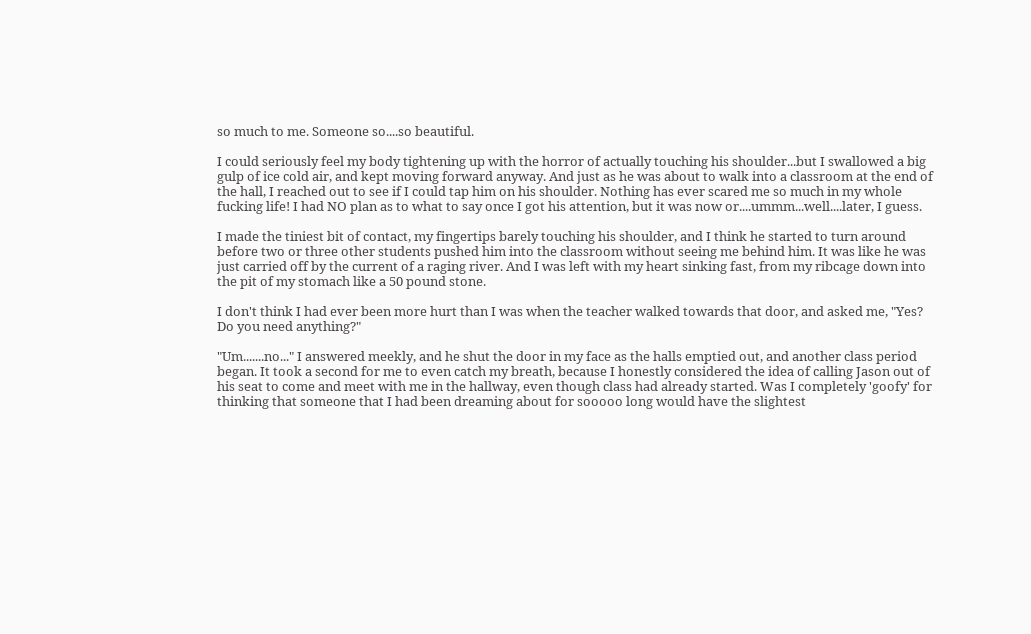so much to me. Someone so....so beautiful.

I could seriously feel my body tightening up with the horror of actually touching his shoulder...but I swallowed a big gulp of ice cold air, and kept moving forward anyway. And just as he was about to walk into a classroom at the end of the hall, I reached out to see if I could tap him on his shoulder. Nothing has ever scared me so much in my whole fucking life! I had NO plan as to what to say once I got his attention, but it was now or....ummm...well....later, I guess.

I made the tiniest bit of contact, my fingertips barely touching his shoulder, and I think he started to turn around before two or three other students pushed him into the classroom without seeing me behind him. It was like he was just carried off by the current of a raging river. And I was left with my heart sinking fast, from my ribcage down into the pit of my stomach like a 50 pound stone.

I don't think I had ever been more hurt than I was when the teacher walked towards that door, and asked me, "Yes? Do you need anything?"

"Um.......no..." I answered meekly, and he shut the door in my face as the halls emptied out, and another class period began. It took a second for me to even catch my breath, because I honestly considered the idea of calling Jason out of his seat to come and meet with me in the hallway, even though class had already started. Was I completely 'goofy' for thinking that someone that I had been dreaming about for sooooo long would have the slightest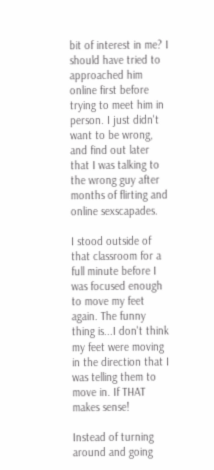bit of interest in me? I should have tried to approached him online first before trying to meet him in person. I just didn't want to be wrong, and find out later that I was talking to the wrong guy after months of flirting and online sexscapades.

I stood outside of that classroom for a full minute before I was focused enough to move my feet again. The funny thing is...I don't think my feet were moving in the direction that I was telling them to move in. If THAT makes sense!

Instead of turning around and going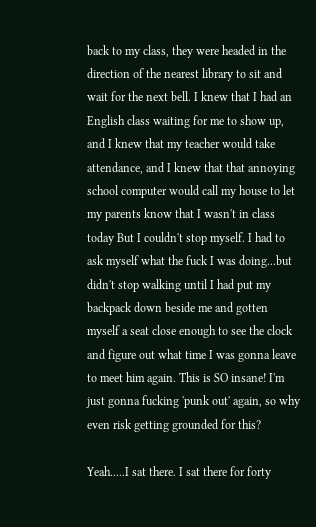back to my class, they were headed in the direction of the nearest library to sit and wait for the next bell. I knew that I had an English class waiting for me to show up, and I knew that my teacher would take attendance, and I knew that that annoying school computer would call my house to let my parents know that I wasn't in class today But I couldn't stop myself. I had to ask myself what the fuck I was doing...but didn't stop walking until I had put my backpack down beside me and gotten myself a seat close enough to see the clock and figure out what time I was gonna leave to meet him again. This is SO insane! I'm just gonna fucking 'punk out' again, so why even risk getting grounded for this?

Yeah.....I sat there. I sat there for forty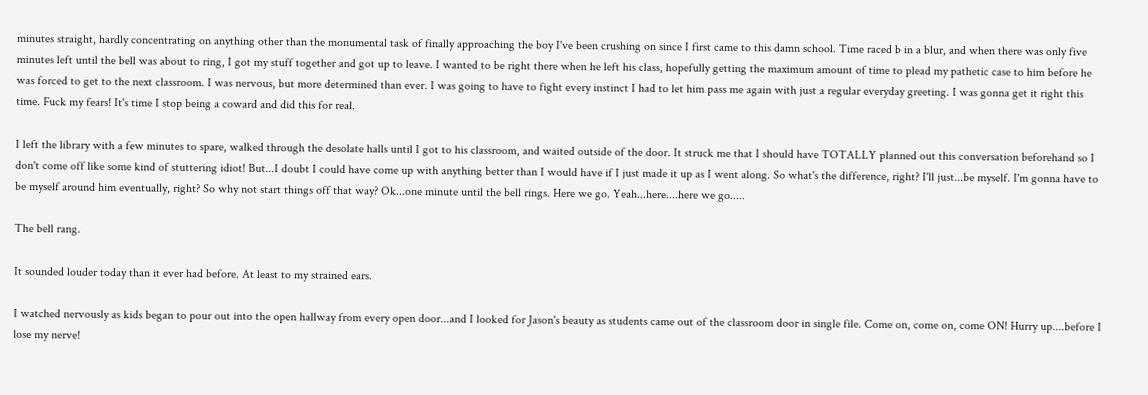minutes straight, hardly concentrating on anything other than the monumental task of finally approaching the boy I've been crushing on since I first came to this damn school. Time raced b in a blur, and when there was only five minutes left until the bell was about to ring, I got my stuff together and got up to leave. I wanted to be right there when he left his class, hopefully getting the maximum amount of time to plead my pathetic case to him before he was forced to get to the next classroom. I was nervous, but more determined than ever. I was going to have to fight every instinct I had to let him pass me again with just a regular everyday greeting. I was gonna get it right this time. Fuck my fears! It's time I stop being a coward and did this for real.

I left the library with a few minutes to spare, walked through the desolate halls until I got to his classroom, and waited outside of the door. It struck me that I should have TOTALLY planned out this conversation beforehand so I don't come off like some kind of stuttering idiot! But...I doubt I could have come up with anything better than I would have if I just made it up as I went along. So what's the difference, right? I'll just...be myself. I'm gonna have to be myself around him eventually, right? So why not start things off that way? Ok...one minute until the bell rings. Here we go. Yeah...here....here we go.....

The bell rang.

It sounded louder today than it ever had before. At least to my strained ears.

I watched nervously as kids began to pour out into the open hallway from every open door...and I looked for Jason's beauty as students came out of the classroom door in single file. Come on, come on, come ON! Hurry up....before I lose my nerve!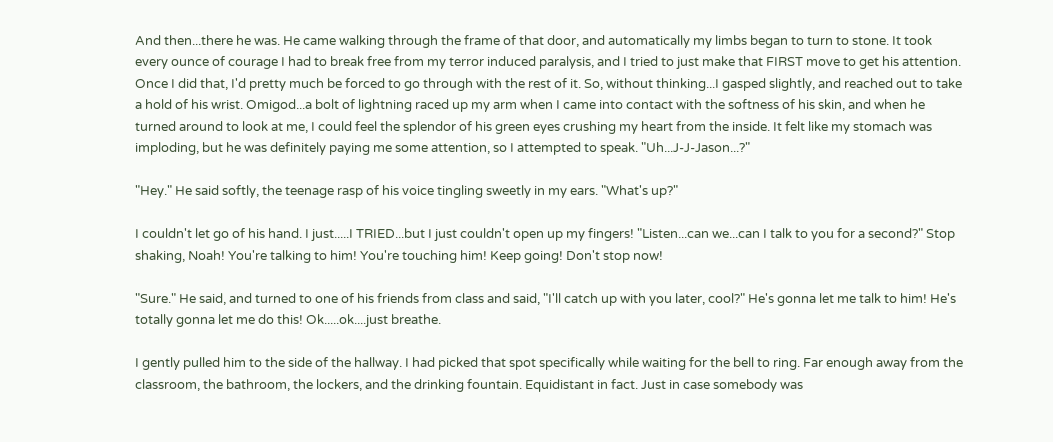And then...there he was. He came walking through the frame of that door, and automatically my limbs began to turn to stone. It took every ounce of courage I had to break free from my terror induced paralysis, and I tried to just make that FIRST move to get his attention. Once I did that, I'd pretty much be forced to go through with the rest of it. So, without thinking...I gasped slightly, and reached out to take a hold of his wrist. Omigod...a bolt of lightning raced up my arm when I came into contact with the softness of his skin, and when he turned around to look at me, I could feel the splendor of his green eyes crushing my heart from the inside. It felt like my stomach was imploding, but he was definitely paying me some attention, so I attempted to speak. "Uh...J-J-Jason...?"

"Hey." He said softly, the teenage rasp of his voice tingling sweetly in my ears. "What's up?"

I couldn't let go of his hand. I just.....I TRIED...but I just couldn't open up my fingers! "Listen...can we...can I talk to you for a second?" Stop shaking, Noah! You're talking to him! You're touching him! Keep going! Don't stop now!

"Sure." He said, and turned to one of his friends from class and said, "I'll catch up with you later, cool?" He's gonna let me talk to him! He's totally gonna let me do this! Ok.....ok....just breathe.

I gently pulled him to the side of the hallway. I had picked that spot specifically while waiting for the bell to ring. Far enough away from the classroom, the bathroom, the lockers, and the drinking fountain. Equidistant in fact. Just in case somebody was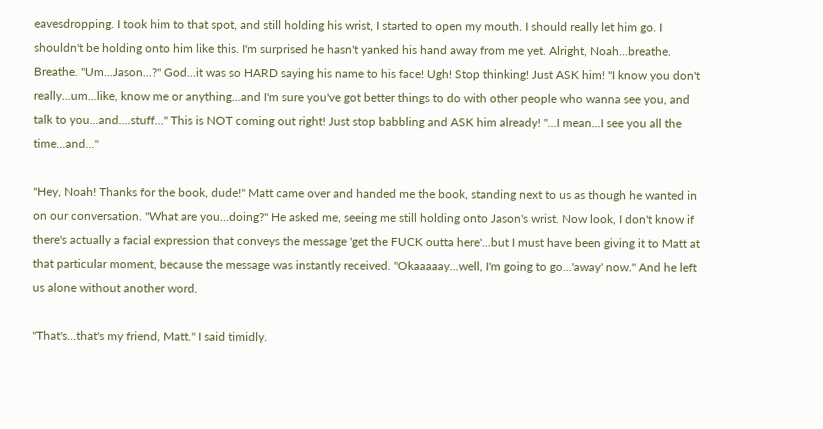eavesdropping. I took him to that spot, and still holding his wrist, I started to open my mouth. I should really let him go. I shouldn't be holding onto him like this. I'm surprised he hasn't yanked his hand away from me yet. Alright, Noah...breathe. Breathe. "Um...Jason...?" God...it was so HARD saying his name to his face! Ugh! Stop thinking! Just ASK him! "I know you don't really...um...like, know me or anything...and I'm sure you've got better things to do with other people who wanna see you, and talk to you...and....stuff..." This is NOT coming out right! Just stop babbling and ASK him already! "...I mean...I see you all the time...and..."

"Hey, Noah! Thanks for the book, dude!" Matt came over and handed me the book, standing next to us as though he wanted in on our conversation. "What are you...doing?" He asked me, seeing me still holding onto Jason's wrist. Now look, I don't know if there's actually a facial expression that conveys the message 'get the FUCK outta here'...but I must have been giving it to Matt at that particular moment, because the message was instantly received. "Okaaaaay...well, I'm going to go...'away' now." And he left us alone without another word.

"That's...that's my friend, Matt." I said timidly.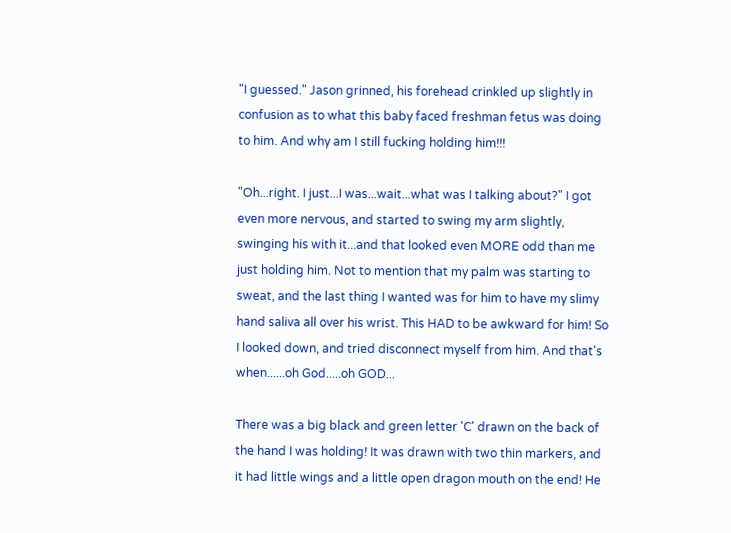"I guessed." Jason grinned, his forehead crinkled up slightly in confusion as to what this baby faced freshman fetus was doing to him. And why am I still fucking holding him!!!

"Oh...right. I just...I was...wait...what was I talking about?" I got even more nervous, and started to swing my arm slightly, swinging his with it...and that looked even MORE odd than me just holding him. Not to mention that my palm was starting to sweat, and the last thing I wanted was for him to have my slimy hand saliva all over his wrist. This HAD to be awkward for him! So I looked down, and tried disconnect myself from him. And that's when......oh God.....oh GOD...

There was a big black and green letter 'C' drawn on the back of the hand I was holding! It was drawn with two thin markers, and it had little wings and a little open dragon mouth on the end! He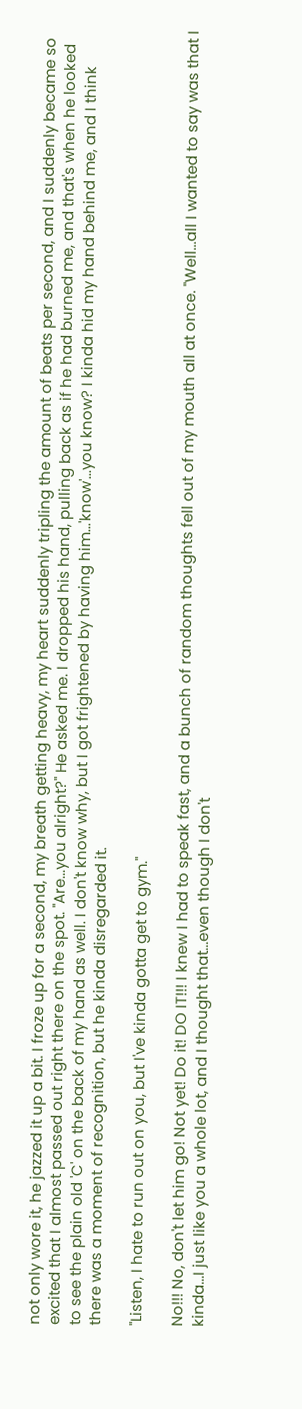not only wore it, he jazzed it up a bit. I froze up for a second, my breath getting heavy, my heart suddenly tripling the amount of beats per second, and I suddenly became so excited that I almost passed out right there on the spot. "Are...you alright?" He asked me. I dropped his hand, pulling back as if he had burned me, and that's when he looked to see the plain old 'C' on the back of my hand as well. I don't know why, but I got frightened by having him...'know'...you know? I kinda hid my hand behind me, and I think there was a moment of recognition, but he kinda disregarded it.

"Listen, I hate to run out on you, but I've kinda gotta get to gym."

No!!! No, don't let him go! Not yet! Do it! DO IT!!! I knew I had to speak fast, and a bunch of random thoughts fell out of my mouth all at once. "Well...all I wanted to say was that I kinda...I just like you a whole lot, and I thought that...even though I don't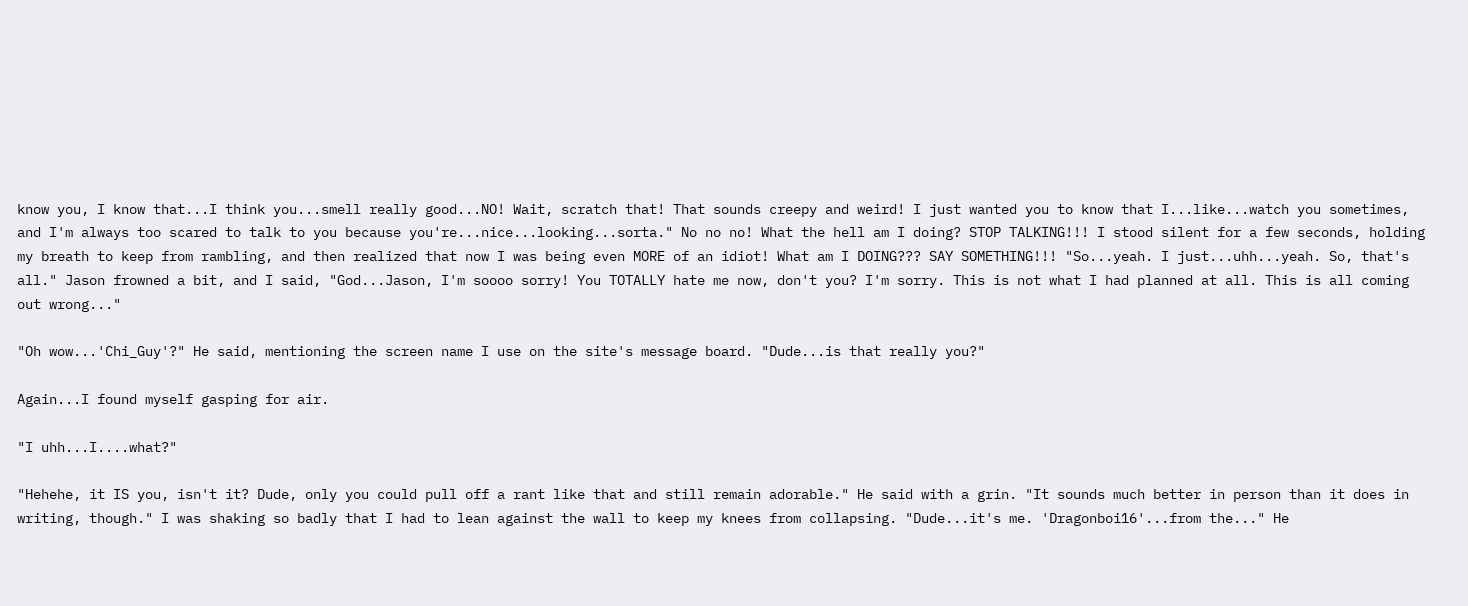know you, I know that...I think you...smell really good...NO! Wait, scratch that! That sounds creepy and weird! I just wanted you to know that I...like...watch you sometimes, and I'm always too scared to talk to you because you're...nice...looking...sorta." No no no! What the hell am I doing? STOP TALKING!!! I stood silent for a few seconds, holding my breath to keep from rambling, and then realized that now I was being even MORE of an idiot! What am I DOING??? SAY SOMETHING!!! "So...yeah. I just...uhh...yeah. So, that's all." Jason frowned a bit, and I said, "God...Jason, I'm soooo sorry! You TOTALLY hate me now, don't you? I'm sorry. This is not what I had planned at all. This is all coming out wrong..."

"Oh wow...'Chi_Guy'?" He said, mentioning the screen name I use on the site's message board. "Dude...is that really you?"

Again...I found myself gasping for air.

"I uhh...I....what?"

"Hehehe, it IS you, isn't it? Dude, only you could pull off a rant like that and still remain adorable." He said with a grin. "It sounds much better in person than it does in writing, though." I was shaking so badly that I had to lean against the wall to keep my knees from collapsing. "Dude...it's me. 'Dragonboi16'...from the..." He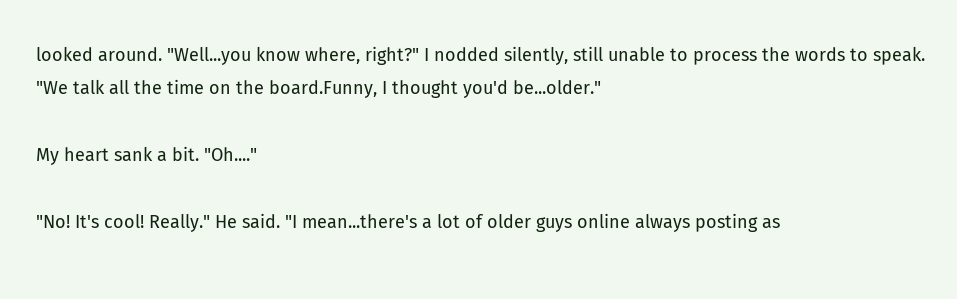looked around. "Well...you know where, right?" I nodded silently, still unable to process the words to speak. "We talk all the time on the board.Funny, I thought you'd be...older."

My heart sank a bit. "Oh...."

"No! It's cool! Really." He said. "I mean...there's a lot of older guys online always posting as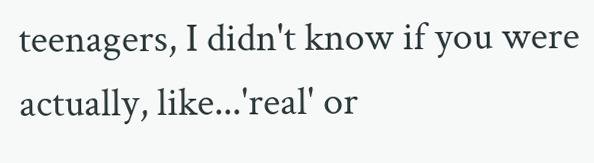teenagers, I didn't know if you were actually, like...'real' or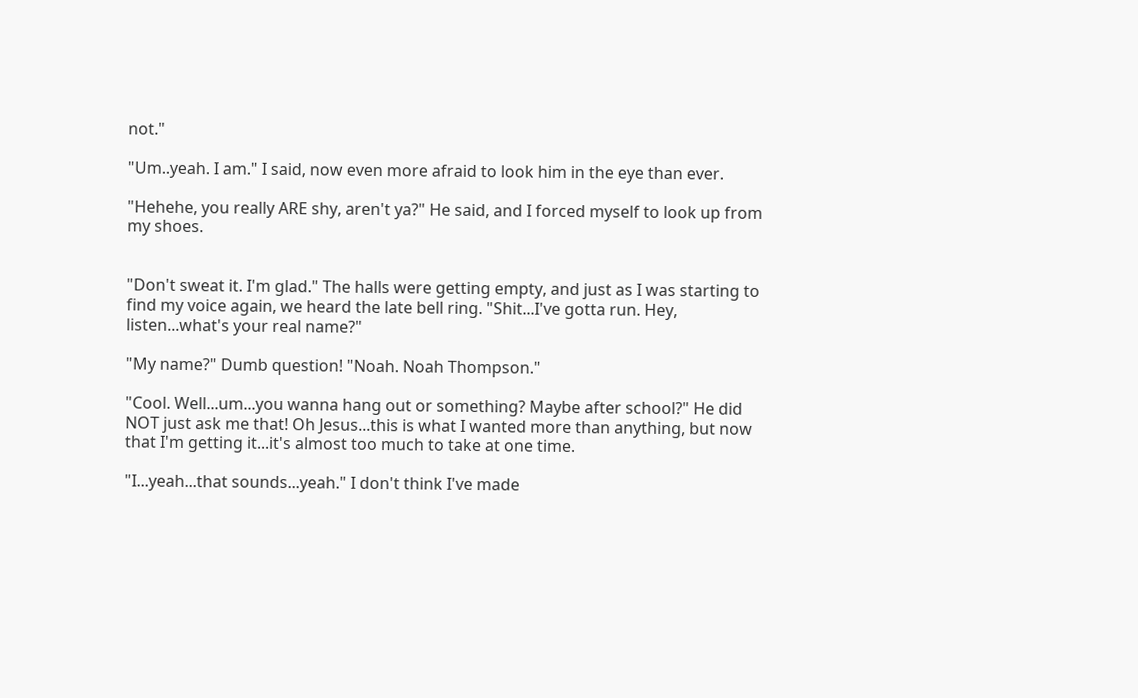not."

"Um..yeah. I am." I said, now even more afraid to look him in the eye than ever.

"Hehehe, you really ARE shy, aren't ya?" He said, and I forced myself to look up from my shoes.


"Don't sweat it. I'm glad." The halls were getting empty, and just as I was starting to find my voice again, we heard the late bell ring. "Shit...I've gotta run. Hey, listen...what's your real name?"

"My name?" Dumb question! "Noah. Noah Thompson."

"Cool. Well...um...you wanna hang out or something? Maybe after school?" He did NOT just ask me that! Oh Jesus...this is what I wanted more than anything, but now that I'm getting it...it's almost too much to take at one time.

"I...yeah...that sounds...yeah." I don't think I've made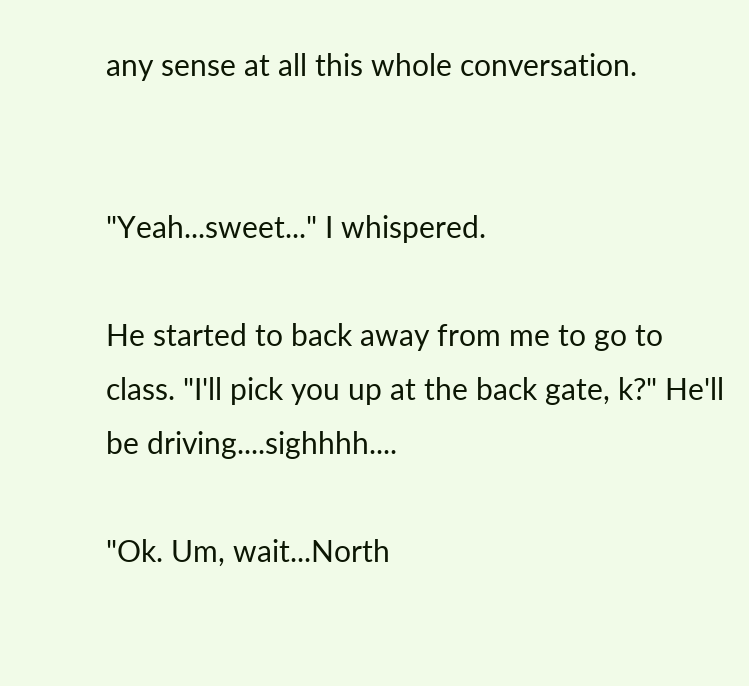any sense at all this whole conversation.


"Yeah...sweet..." I whispered.

He started to back away from me to go to class. "I'll pick you up at the back gate, k?" He'll be driving....sighhhh....

"Ok. Um, wait...North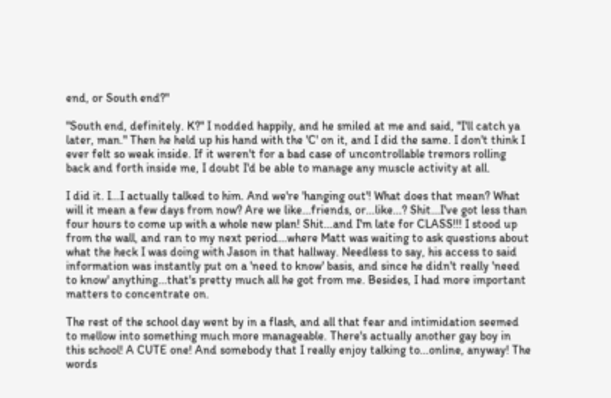end, or South end?"

"South end, definitely. K?" I nodded happily, and he smiled at me and said, "I'll catch ya later, man." Then he held up his hand with the 'C' on it, and I did the same. I don't think I ever felt so weak inside. If it weren't for a bad case of uncontrollable tremors rolling back and forth inside me, I doubt I'd be able to manage any muscle activity at all.

I did it. I...I actually talked to him. And we're 'hanging out'! What does that mean? What will it mean a few days from now? Are we like...friends, or...like...? Shit...I've got less than four hours to come up with a whole new plan! Shit...and I'm late for CLASS!!! I stood up from the wall, and ran to my next period...where Matt was waiting to ask questions about what the heck I was doing with Jason in that hallway. Needless to say, his access to said information was instantly put on a 'need to know' basis, and since he didn't really 'need to know' anything...that's pretty much all he got from me. Besides, I had more important matters to concentrate on.

The rest of the school day went by in a flash, and all that fear and intimidation seemed to mellow into something much more manageable. There's actually another gay boy in this school! A CUTE one! And somebody that I really enjoy talking to...online, anyway! The words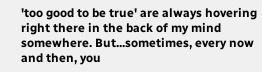'too good to be true' are always hovering right there in the back of my mind somewhere. But...sometimes, every now and then, you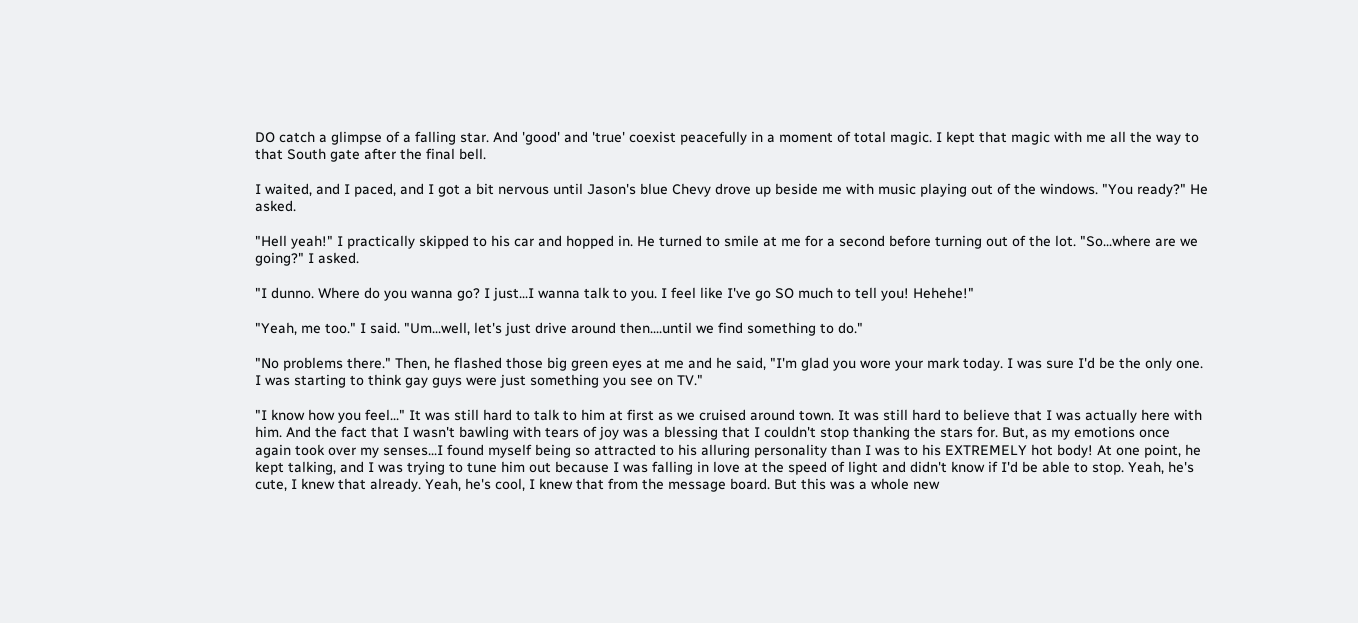DO catch a glimpse of a falling star. And 'good' and 'true' coexist peacefully in a moment of total magic. I kept that magic with me all the way to that South gate after the final bell.

I waited, and I paced, and I got a bit nervous until Jason's blue Chevy drove up beside me with music playing out of the windows. "You ready?" He asked.

"Hell yeah!" I practically skipped to his car and hopped in. He turned to smile at me for a second before turning out of the lot. "So...where are we going?" I asked.

"I dunno. Where do you wanna go? I just...I wanna talk to you. I feel like I've go SO much to tell you! Hehehe!"

"Yeah, me too." I said. "Um...well, let's just drive around then....until we find something to do."

"No problems there." Then, he flashed those big green eyes at me and he said, "I'm glad you wore your mark today. I was sure I'd be the only one. I was starting to think gay guys were just something you see on TV."

"I know how you feel..." It was still hard to talk to him at first as we cruised around town. It was still hard to believe that I was actually here with him. And the fact that I wasn't bawling with tears of joy was a blessing that I couldn't stop thanking the stars for. But, as my emotions once again took over my senses...I found myself being so attracted to his alluring personality than I was to his EXTREMELY hot body! At one point, he kept talking, and I was trying to tune him out because I was falling in love at the speed of light and didn't know if I'd be able to stop. Yeah, he's cute, I knew that already. Yeah, he's cool, I knew that from the message board. But this was a whole new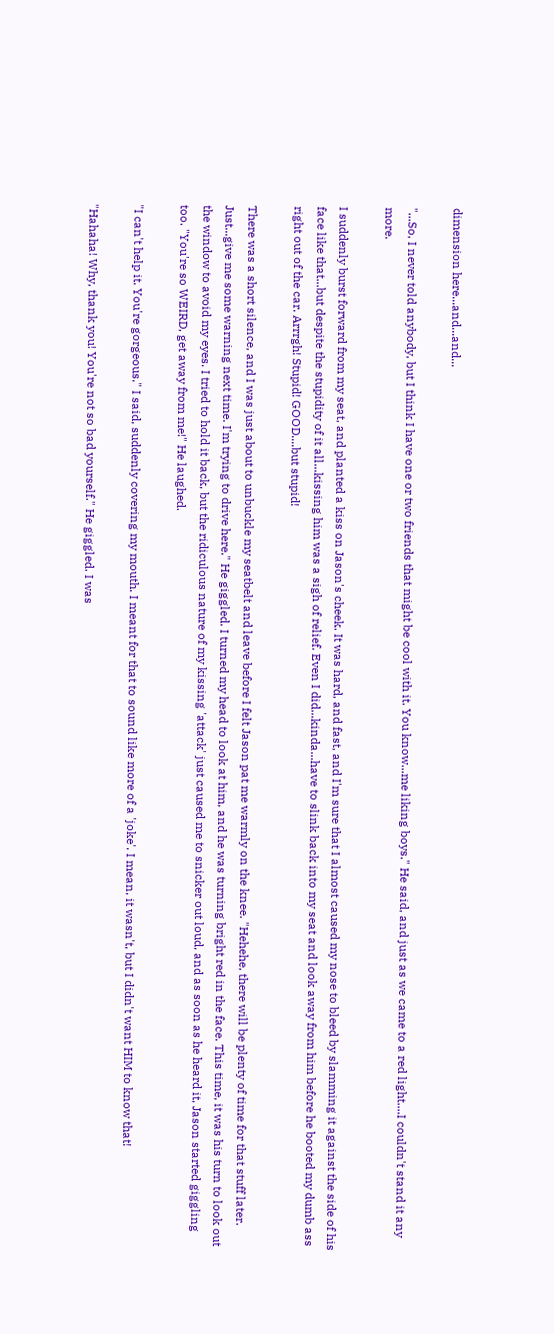dimension here...and...and...

"...So, I never told anybody, but I think I have one or two friends that might be cool with it. You know...me liking boys." He said, and just as we came to a red light....I couldn't stand it any more.

I suddenly burst forward from my seat, and planted a kiss on Jason's cheek. It was hard, and fast, and I'm sure that I almost caused my nose to bleed by slamming it against the side of his face like that...but despite the stupidity of it all...kissing him was a sigh of relief. Even I did...kinda...have to slink back into my seat and look away from him before he booted my dumb ass right out of the car. Arrrgh! Stupid! GOOD....but stupid!

There was a short silence, and I was just about to unbuckle my seatbelt and leave before I felt Jason pat me warmly on the knee. "Hehehe, there will be plenty of time for that stuff later. Just...give me some warning next time. I'm trying to drive here." He giggled. I turned my head to look at him, and he was turning bright red in the face. This time, it was his turn to look out the window to avoid my eyes. I tried to hold it back, but the ridiculous nature of my kissing 'attack' just caused me to snicker out loud, and as soon as he heard it, Jason started giggling too. "You're so WEIRD, get away from me!" He laughed.

"I can't help it. You're gorgeous." I said, suddenly covering my mouth. I meant for that to sound like more of a 'joke'. I mean, it wasn't, but I didn't want HIM to know that!

"Hahaha! Why, thank you! You're not so bad yourself." He giggled. I was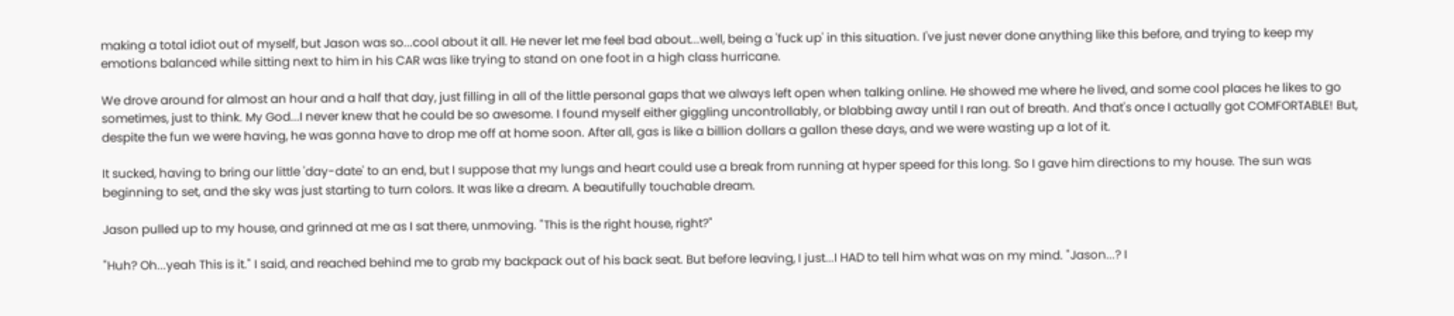making a total idiot out of myself, but Jason was so...cool about it all. He never let me feel bad about...well, being a 'fuck up' in this situation. I've just never done anything like this before, and trying to keep my emotions balanced while sitting next to him in his CAR was like trying to stand on one foot in a high class hurricane.

We drove around for almost an hour and a half that day, just filling in all of the little personal gaps that we always left open when talking online. He showed me where he lived, and some cool places he likes to go sometimes, just to think. My God...I never knew that he could be so awesome. I found myself either giggling uncontrollably, or blabbing away until I ran out of breath. And that's once I actually got COMFORTABLE! But, despite the fun we were having, he was gonna have to drop me off at home soon. After all, gas is like a billion dollars a gallon these days, and we were wasting up a lot of it.

It sucked, having to bring our little 'day-date' to an end, but I suppose that my lungs and heart could use a break from running at hyper speed for this long. So I gave him directions to my house. The sun was beginning to set, and the sky was just starting to turn colors. It was like a dream. A beautifully touchable dream.

Jason pulled up to my house, and grinned at me as I sat there, unmoving. "This is the right house, right?"

"Huh? Oh...yeah This is it." I said, and reached behind me to grab my backpack out of his back seat. But before leaving, I just...I HAD to tell him what was on my mind. "Jason...? I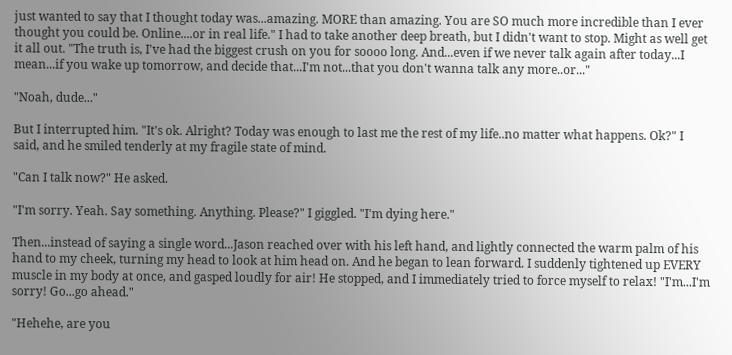just wanted to say that I thought today was...amazing. MORE than amazing. You are SO much more incredible than I ever thought you could be. Online....or in real life." I had to take another deep breath, but I didn't want to stop. Might as well get it all out. "The truth is, I've had the biggest crush on you for soooo long. And...even if we never talk again after today...I mean...if you wake up tomorrow, and decide that...I'm not...that you don't wanna talk any more..or..."

"Noah, dude..."

But I interrupted him. "It's ok. Alright? Today was enough to last me the rest of my life..no matter what happens. Ok?" I said, and he smiled tenderly at my fragile state of mind.

"Can I talk now?" He asked.

"I'm sorry. Yeah. Say something. Anything. Please?" I giggled. "I'm dying here."

Then...instead of saying a single word...Jason reached over with his left hand, and lightly connected the warm palm of his hand to my cheek, turning my head to look at him head on. And he began to lean forward. I suddenly tightened up EVERY muscle in my body at once, and gasped loudly for air! He stopped, and I immediately tried to force myself to relax! "I'm...I'm sorry! Go...go ahead."

"Hehehe, are you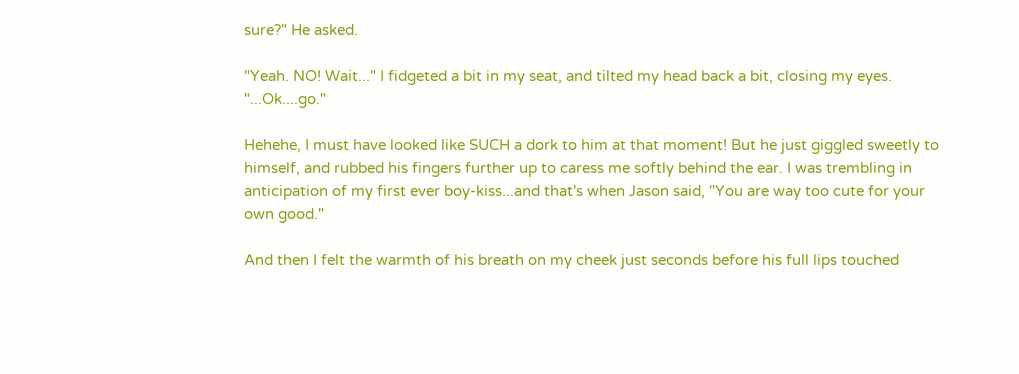sure?" He asked.

"Yeah. NO! Wait..." I fidgeted a bit in my seat, and tilted my head back a bit, closing my eyes. "...Ok....go."

Hehehe, I must have looked like SUCH a dork to him at that moment! But he just giggled sweetly to himself, and rubbed his fingers further up to caress me softly behind the ear. I was trembling in anticipation of my first ever boy-kiss...and that's when Jason said, "You are way too cute for your own good."

And then I felt the warmth of his breath on my cheek just seconds before his full lips touched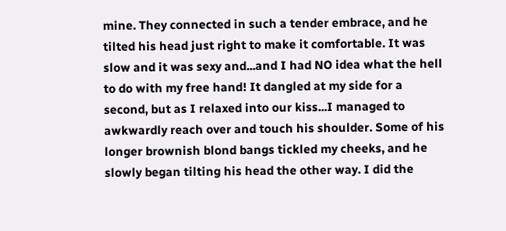mine. They connected in such a tender embrace, and he tilted his head just right to make it comfortable. It was slow and it was sexy and...and I had NO idea what the hell to do with my free hand! It dangled at my side for a second, but as I relaxed into our kiss...I managed to awkwardly reach over and touch his shoulder. Some of his longer brownish blond bangs tickled my cheeks, and he slowly began tilting his head the other way. I did the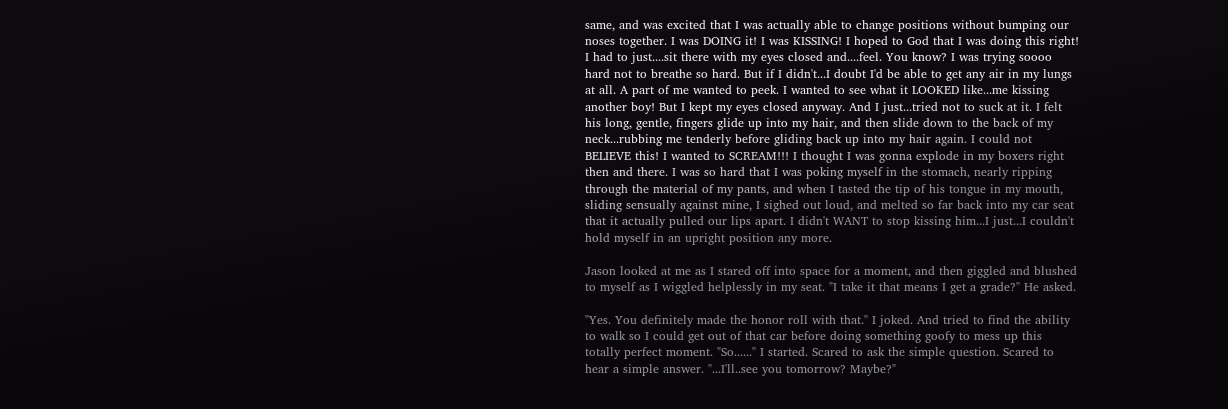same, and was excited that I was actually able to change positions without bumping our noses together. I was DOING it! I was KISSING! I hoped to God that I was doing this right! I had to just....sit there with my eyes closed and....feel. You know? I was trying soooo hard not to breathe so hard. But if I didn't...I doubt I'd be able to get any air in my lungs at all. A part of me wanted to peek. I wanted to see what it LOOKED like...me kissing another boy! But I kept my eyes closed anyway. And I just...tried not to suck at it. I felt his long, gentle, fingers glide up into my hair, and then slide down to the back of my neck...rubbing me tenderly before gliding back up into my hair again. I could not BELIEVE this! I wanted to SCREAM!!! I thought I was gonna explode in my boxers right then and there. I was so hard that I was poking myself in the stomach, nearly ripping through the material of my pants, and when I tasted the tip of his tongue in my mouth, sliding sensually against mine, I sighed out loud, and melted so far back into my car seat that it actually pulled our lips apart. I didn't WANT to stop kissing him...I just...I couldn't hold myself in an upright position any more.

Jason looked at me as I stared off into space for a moment, and then giggled and blushed to myself as I wiggled helplessly in my seat. "I take it that means I get a grade?" He asked.

"Yes. You definitely made the honor roll with that." I joked. And tried to find the ability to walk so I could get out of that car before doing something goofy to mess up this totally perfect moment. "So......" I started. Scared to ask the simple question. Scared to hear a simple answer. "...I'll..see you tomorrow? Maybe?"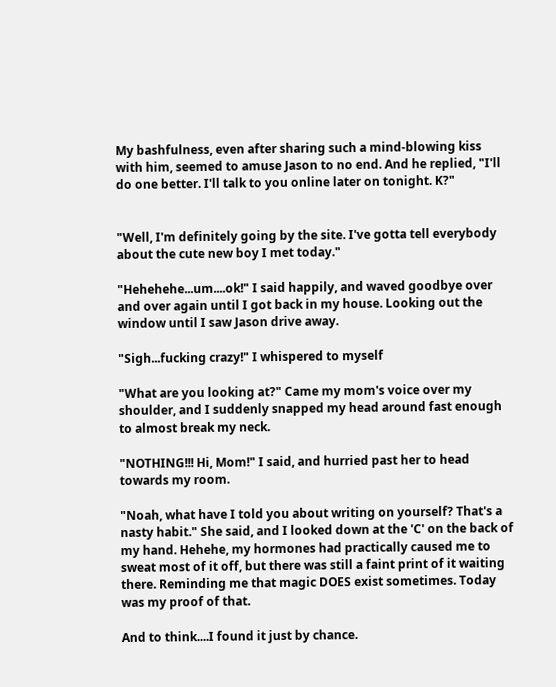My bashfulness, even after sharing such a mind-blowing kiss with him, seemed to amuse Jason to no end. And he replied, "I'll do one better. I'll talk to you online later on tonight. K?"


"Well, I'm definitely going by the site. I've gotta tell everybody about the cute new boy I met today."

"Hehehehe...um....ok!" I said happily, and waved goodbye over and over again until I got back in my house. Looking out the window until I saw Jason drive away.

"Sigh...fucking crazy!" I whispered to myself

"What are you looking at?" Came my mom's voice over my shoulder, and I suddenly snapped my head around fast enough to almost break my neck.

"NOTHING!!! Hi, Mom!" I said, and hurried past her to head towards my room.

"Noah, what have I told you about writing on yourself? That's a nasty habit." She said, and I looked down at the 'C' on the back of my hand. Hehehe, my hormones had practically caused me to sweat most of it off, but there was still a faint print of it waiting there. Reminding me that magic DOES exist sometimes. Today was my proof of that.

And to think....I found it just by chance.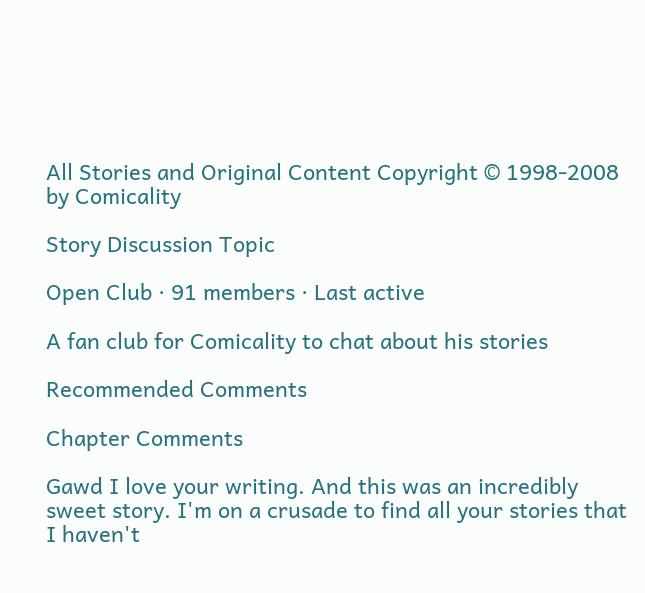All Stories and Original Content Copyright © 1998-2008 by Comicality

Story Discussion Topic

Open Club · 91 members · Last active

A fan club for Comicality to chat about his stories

Recommended Comments

Chapter Comments

Gawd I love your writing. And this was an incredibly sweet story. I'm on a crusade to find all your stories that I haven't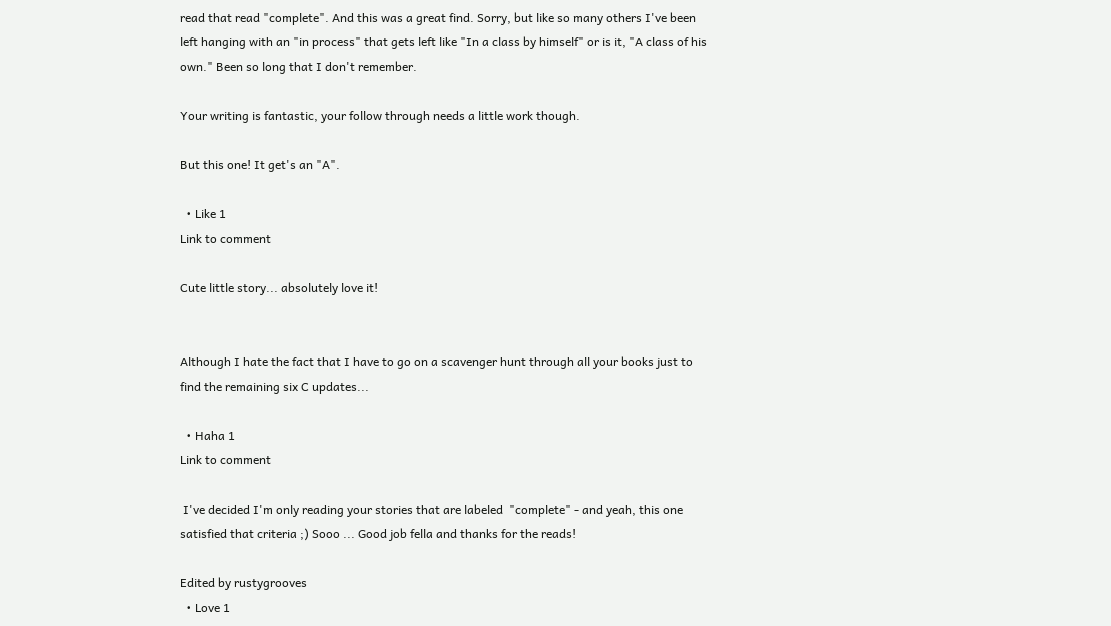read that read "complete". And this was a great find. Sorry, but like so many others I've been left hanging with an "in process" that gets left like "In a class by himself" or is it, "A class of his own." Been so long that I don't remember.

Your writing is fantastic, your follow through needs a little work though.

But this one! It get's an "A".

  • Like 1
Link to comment

Cute little story... absolutely love it!


Although I hate the fact that I have to go on a scavenger hunt through all your books just to find the remaining six C updates...

  • Haha 1
Link to comment

 I've decided I'm only reading your stories that are labeled  "complete" - and yeah, this one satisfied that criteria ;) Sooo ... Good job fella and thanks for the reads!

Edited by rustygrooves
  • Love 1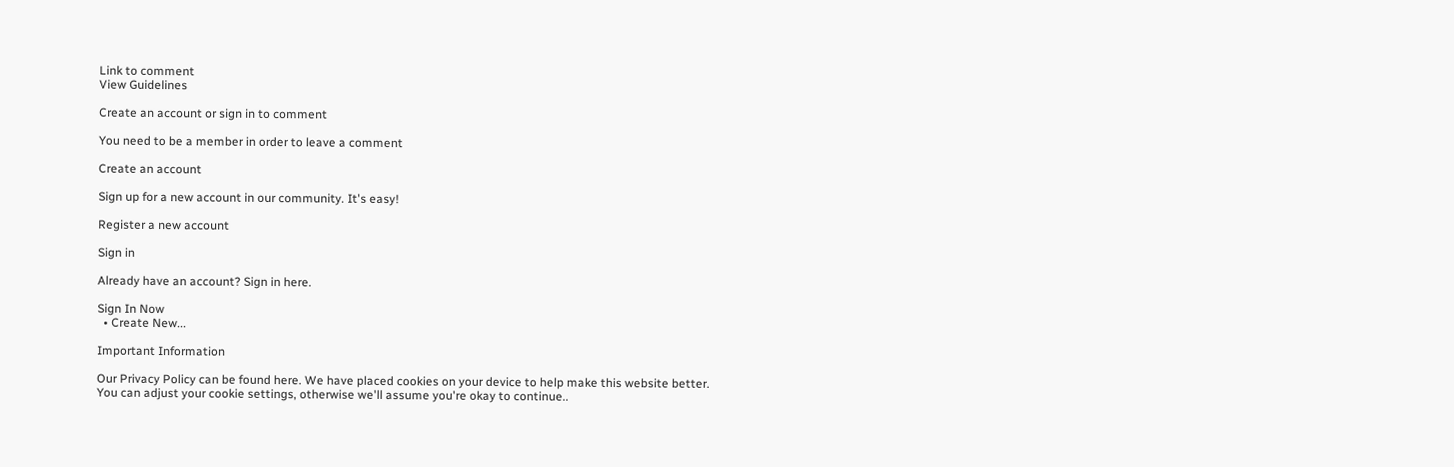Link to comment
View Guidelines

Create an account or sign in to comment

You need to be a member in order to leave a comment

Create an account

Sign up for a new account in our community. It's easy!

Register a new account

Sign in

Already have an account? Sign in here.

Sign In Now
  • Create New...

Important Information

Our Privacy Policy can be found here. We have placed cookies on your device to help make this website better. You can adjust your cookie settings, otherwise we'll assume you're okay to continue..